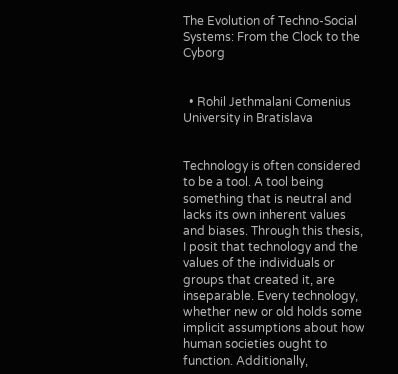The Evolution of Techno-Social Systems: From the Clock to the Cyborg


  • Rohil Jethmalani Comenius University in Bratislava


Technology is often considered to be a tool. A tool being something that is neutral and lacks its own inherent values and biases. Through this thesis, I posit that technology and the values of the individuals or groups that created it, are inseparable. Every technology, whether new or old holds some implicit assumptions about how human societies ought to function. Additionally,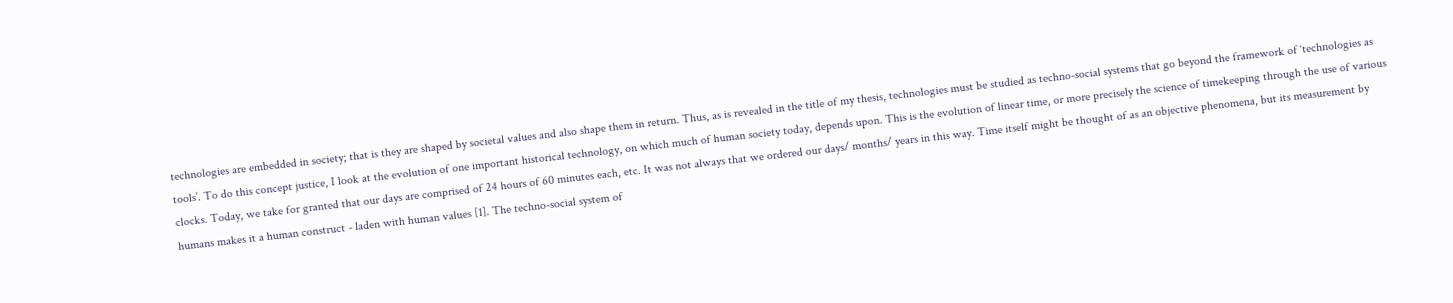technologies are embedded in society; that is they are shaped by societal values and also shape them in return. Thus, as is revealed in the title of my thesis, technologies must be studied as techno-social systems that go beyond the framework of ‘technologies as tools’. To do this concept justice, I look at the evolution of one important historical technology, on which much of human society today, depends upon. This is the evolution of linear time, or more precisely the science of timekeeping through the use of various clocks. Today, we take for granted that our days are comprised of 24 hours of 60 minutes each, etc. It was not always that we ordered our days/ months/ years in this way. Time itself might be thought of as an objective phenomena, but its measurement by humans makes it a human construct - laden with human values [1]. The techno-social system of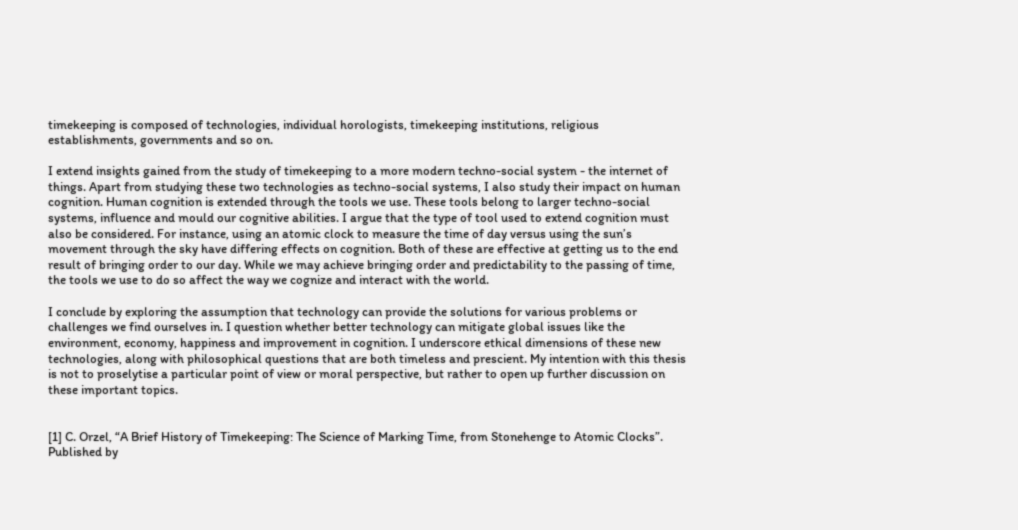timekeeping is composed of technologies, individual horologists, timekeeping institutions, religious establishments, governments and so on.

I extend insights gained from the study of timekeeping to a more modern techno-social system - the internet of things. Apart from studying these two technologies as techno-social systems, I also study their impact on human cognition. Human cognition is extended through the tools we use. These tools belong to larger techno-social systems, influence and mould our cognitive abilities. I argue that the type of tool used to extend cognition must also be considered. For instance, using an atomic clock to measure the time of day versus using the sun’s movement through the sky have differing effects on cognition. Both of these are effective at getting us to the end result of bringing order to our day. While we may achieve bringing order and predictability to the passing of time, the tools we use to do so affect the way we cognize and interact with the world.

I conclude by exploring the assumption that technology can provide the solutions for various problems or challenges we find ourselves in. I question whether better technology can mitigate global issues like the environment, economy, happiness and improvement in cognition. I underscore ethical dimensions of these new technologies, along with philosophical questions that are both timeless and prescient. My intention with this thesis is not to proselytise a particular point of view or moral perspective, but rather to open up further discussion on these important topics.


[1] C. Orzel, “A Brief History of Timekeeping: The Science of Marking Time, from Stonehenge to Atomic Clocks”. Published by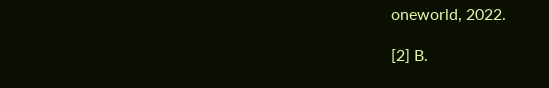oneworld, 2022.

[2] B.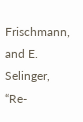Frischmann, and E. Selinger, “Re-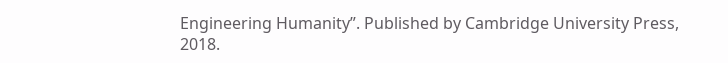Engineering Humanity”. Published by Cambridge University Press, 2018.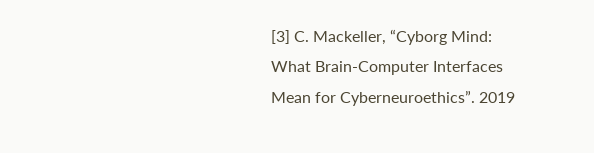[3] C. Mackeller, “Cyborg Mind: What Brain-Computer Interfaces Mean for Cyberneuroethics”. 2019